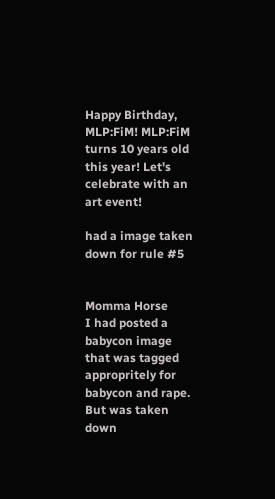Happy Birthday, MLP:FiM! MLP:FiM turns 10 years old this year! Let's celebrate with an art event!

had a image taken down for rule #5


Momma Horse
I had posted a babycon image that was tagged appropritely for babycon and rape. But was taken down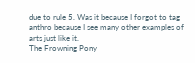due to rule 5. Was it because I forgot to tag anthro because I see many other examples of arts just like it.
The Frowning Pony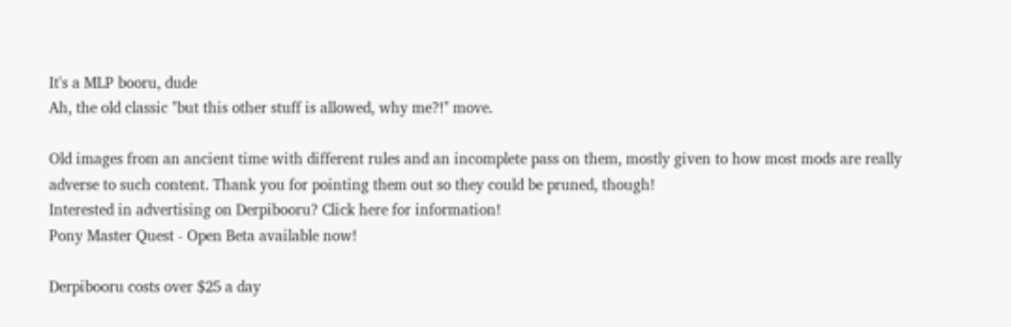It's a MLP booru, dude
Ah, the old classic "but this other stuff is allowed, why me?!" move.

Old images from an ancient time with different rules and an incomplete pass on them, mostly given to how most mods are really adverse to such content. Thank you for pointing them out so they could be pruned, though!
Interested in advertising on Derpibooru? Click here for information!
Pony Master Quest - Open Beta available now!

Derpibooru costs over $25 a day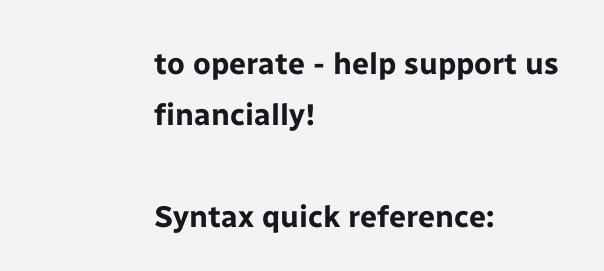to operate - help support us financially!

Syntax quick reference: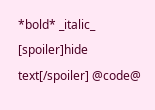*bold* _italic_ [spoiler]hide text[/spoiler] @code@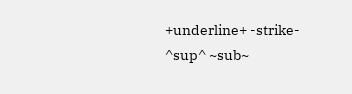+underline+ -strike- ^sup^ ~sub~